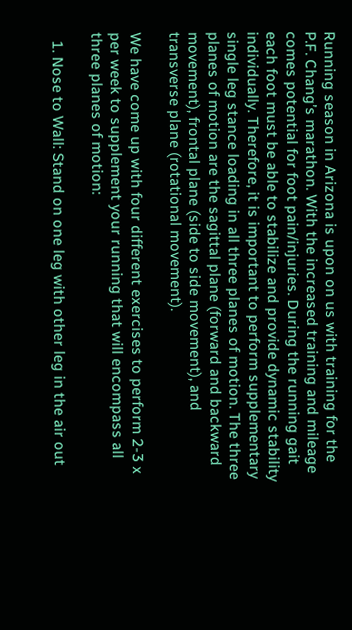Running season in Arizona is upon on us with training for the P.F. Chang’s marathon. With the increased training and mileage comes potential for foot pain/injuries. During the running gait each foot must be able to stabilize and provide dynamic stability individually. Therefore, it is important to perform supplementary single leg stance loading in all three planes of motion. The three planes of motion are the sagittal plane (forward and backward movement), frontal plane (side to side movement), and transverse plane (rotational movement).

We have come up with four different exercises to perform 2-3 x per week to supplement your running that will encompass all three planes of motion:

  1. Nose to Wall: Stand on one leg with other leg in the air out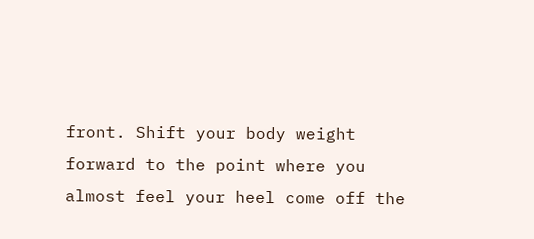front. Shift your body weight forward to the point where you almost feel your heel come off the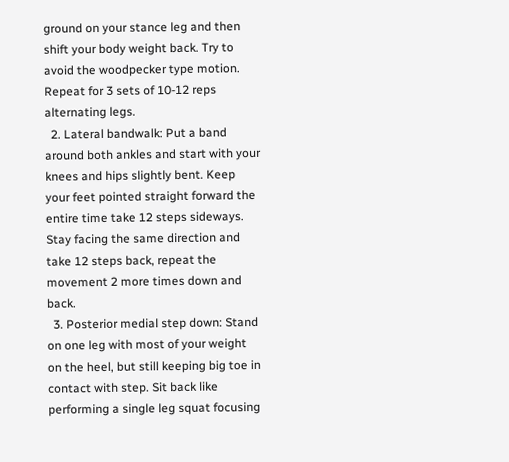ground on your stance leg and then shift your body weight back. Try to avoid the woodpecker type motion. Repeat for 3 sets of 10-12 reps alternating legs.
  2. Lateral bandwalk: Put a band around both ankles and start with your knees and hips slightly bent. Keep your feet pointed straight forward the entire time take 12 steps sideways. Stay facing the same direction and take 12 steps back, repeat the movement 2 more times down and back.
  3. Posterior medial step down: Stand on one leg with most of your weight on the heel, but still keeping big toe in contact with step. Sit back like performing a single leg squat focusing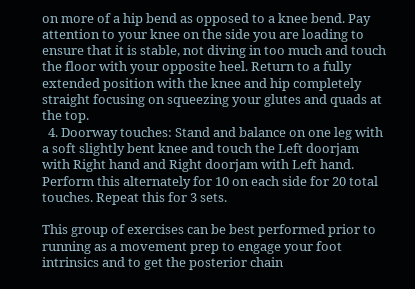on more of a hip bend as opposed to a knee bend. Pay attention to your knee on the side you are loading to ensure that it is stable, not diving in too much and touch the floor with your opposite heel. Return to a fully extended position with the knee and hip completely straight focusing on squeezing your glutes and quads at the top.
  4. Doorway touches: Stand and balance on one leg with a soft slightly bent knee and touch the Left doorjam with Right hand and Right doorjam with Left hand. Perform this alternately for 10 on each side for 20 total touches. Repeat this for 3 sets.

This group of exercises can be best performed prior to running as a movement prep to engage your foot intrinsics and to get the posterior chain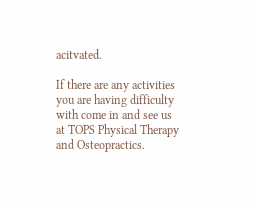acitvated.

If there are any activities you are having difficulty with come in and see us at TOPS Physical Therapy and Osteopractics.